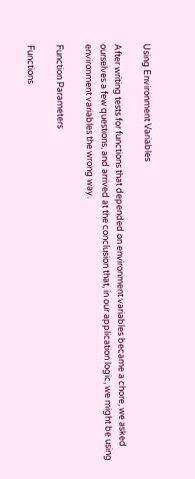Using Environment Variables

After writing tests for functions that depended on environment variables became a chore, we asked ourselves a few questions, and arrived at the conclusion that, in our application logic, we might be using environment variables the wrong way.

Function Parameters

Functions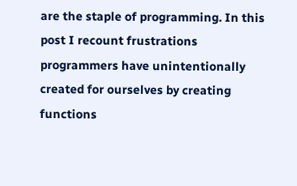are the staple of programming. In this post I recount frustrations programmers have unintentionally created for ourselves by creating functions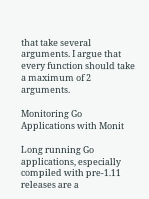that take several arguments. I argue that every function should take a maximum of 2 arguments.

Monitoring Go Applications with Monit

Long running Go applications, especially compiled with pre-1.11 releases are a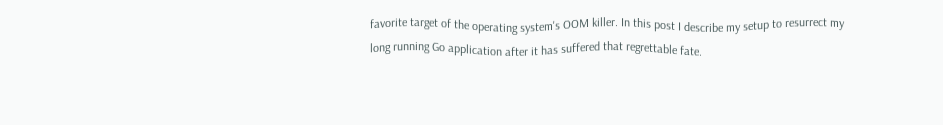favorite target of the operating system's OOM killer. In this post I describe my setup to resurrect my long running Go application after it has suffered that regrettable fate.